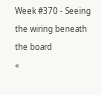Week #370 - Seeing the wiring beneath the board
«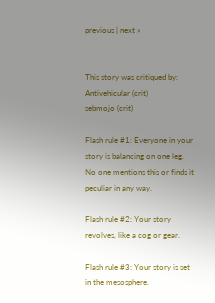previous | next »


This story was critiqued by:
Antivehicular (crit)
sebmojo (crit)

Flash rule #1: Everyone in your story is balancing on one leg. No one mentions this or finds it peculiar in any way.

Flash rule #2: Your story revolves, like a cog or gear.

Flash rule #3: Your story is set in the mesosphere.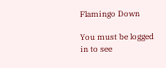Flamingo Down

You must be logged in to see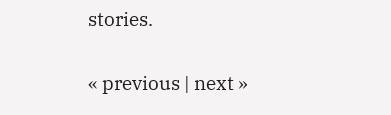stories.

« previous | next »